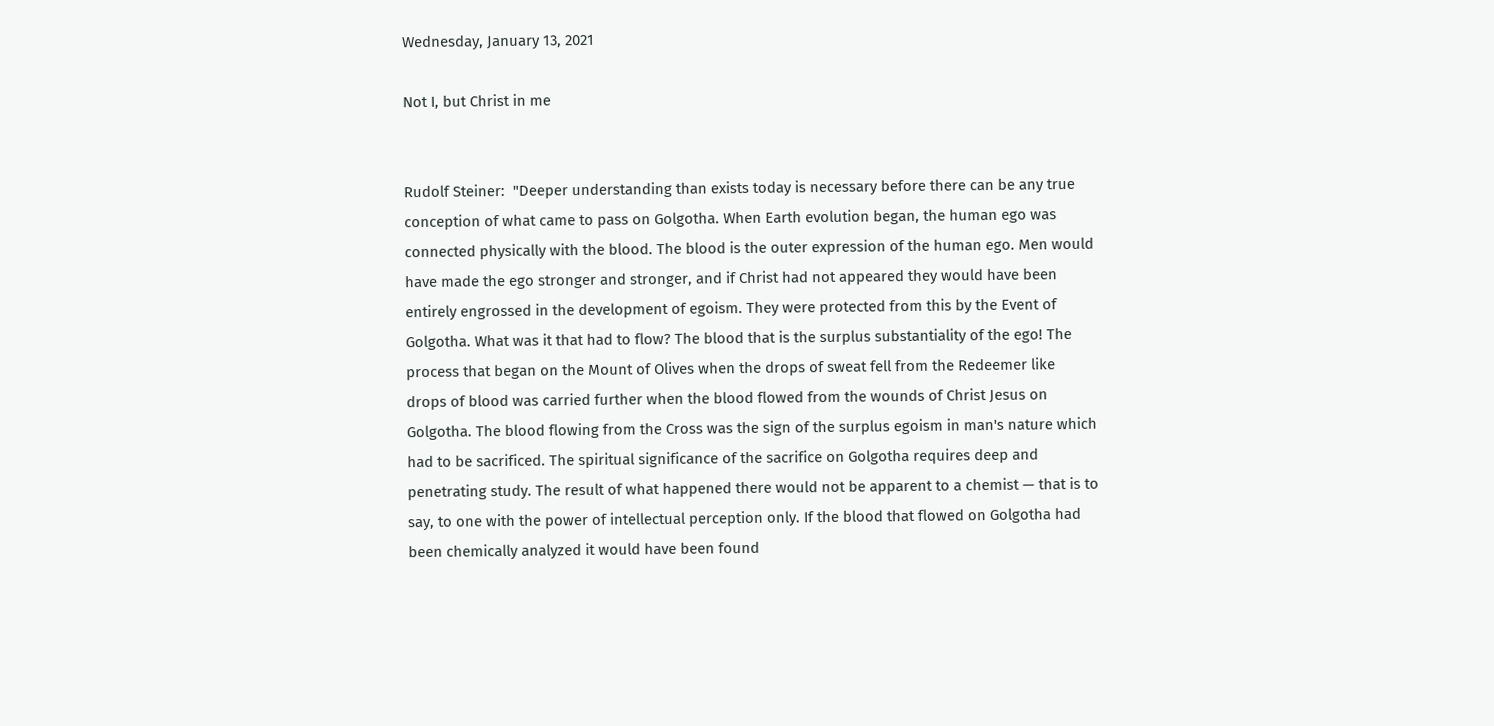Wednesday, January 13, 2021

Not I, but Christ in me


Rudolf Steiner:  "Deeper understanding than exists today is necessary before there can be any true conception of what came to pass on Golgotha. When Earth evolution began, the human ego was connected physically with the blood. The blood is the outer expression of the human ego. Men would have made the ego stronger and stronger, and if Christ had not appeared they would have been entirely engrossed in the development of egoism. They were protected from this by the Event of Golgotha. What was it that had to flow? The blood that is the surplus substantiality of the ego! The process that began on the Mount of Olives when the drops of sweat fell from the Redeemer like drops of blood was carried further when the blood flowed from the wounds of Christ Jesus on Golgotha. The blood flowing from the Cross was the sign of the surplus egoism in man's nature which had to be sacrificed. The spiritual significance of the sacrifice on Golgotha requires deep and penetrating study. The result of what happened there would not be apparent to a chemist — that is to say, to one with the power of intellectual perception only. If the blood that flowed on Golgotha had been chemically analyzed it would have been found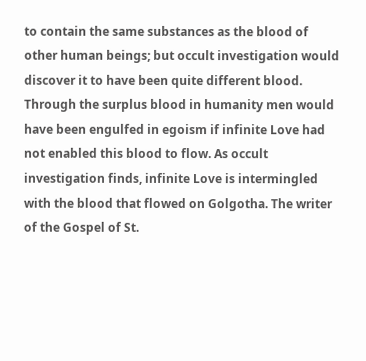to contain the same substances as the blood of other human beings; but occult investigation would discover it to have been quite different blood. Through the surplus blood in humanity men would have been engulfed in egoism if infinite Love had not enabled this blood to flow. As occult investigation finds, infinite Love is intermingled with the blood that flowed on Golgotha. The writer of the Gospel of St.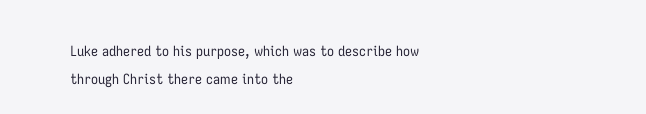Luke adhered to his purpose, which was to describe how through Christ there came into the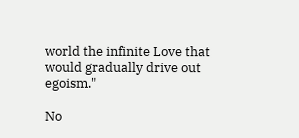world the infinite Love that would gradually drive out egoism."

No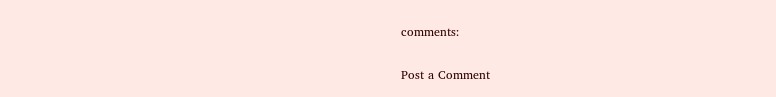comments:

Post a Comment